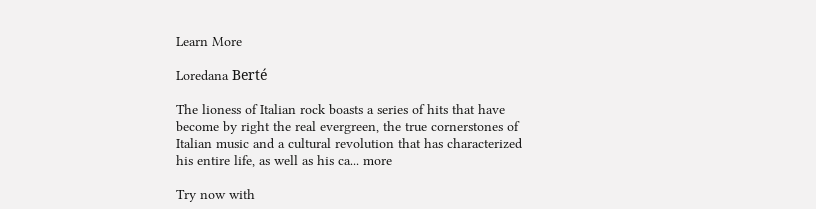Learn More

Loredana Berté

The lioness of Italian rock boasts a series of hits that have become by right the real evergreen, the true cornerstones of Italian music and a cultural revolution that has characterized his entire life, as well as his ca... more

Try now with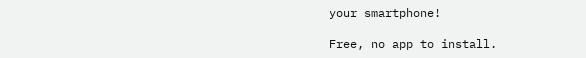your smartphone!

Free, no app to install.